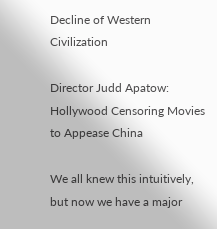Decline of Western Civilization

Director Judd Apatow: Hollywood Censoring Movies to Appease China

We all knew this intuitively, but now we have a major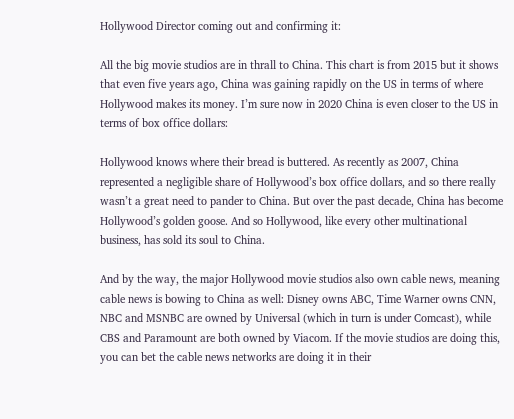Hollywood Director coming out and confirming it:

All the big movie studios are in thrall to China. This chart is from 2015 but it shows that even five years ago, China was gaining rapidly on the US in terms of where Hollywood makes its money. I’m sure now in 2020 China is even closer to the US in terms of box office dollars:

Hollywood knows where their bread is buttered. As recently as 2007, China represented a negligible share of Hollywood’s box office dollars, and so there really wasn’t a great need to pander to China. But over the past decade, China has become Hollywood’s golden goose. And so Hollywood, like every other multinational business, has sold its soul to China.

And by the way, the major Hollywood movie studios also own cable news, meaning cable news is bowing to China as well: Disney owns ABC, Time Warner owns CNN, NBC and MSNBC are owned by Universal (which in turn is under Comcast), while CBS and Paramount are both owned by Viacom. If the movie studios are doing this, you can bet the cable news networks are doing it in their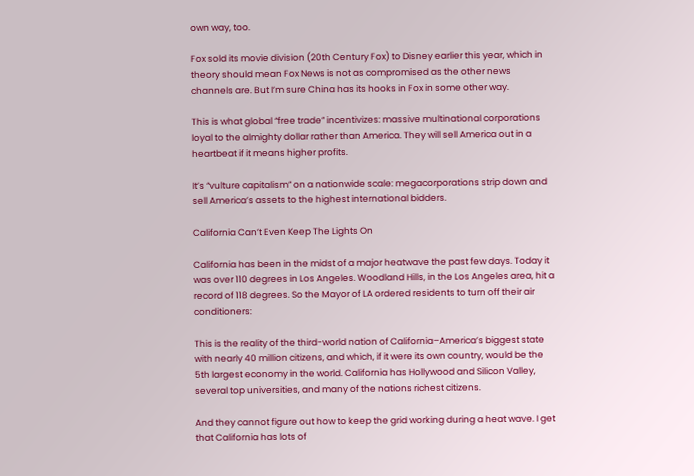own way, too.

Fox sold its movie division (20th Century Fox) to Disney earlier this year, which in theory should mean Fox News is not as compromised as the other news channels are. But I’m sure China has its hooks in Fox in some other way.

This is what global “free trade” incentivizes: massive multinational corporations loyal to the almighty dollar rather than America. They will sell America out in a heartbeat if it means higher profits.

It’s “vulture capitalism” on a nationwide scale: megacorporations strip down and sell America’s assets to the highest international bidders.

California Can’t Even Keep The Lights On

California has been in the midst of a major heatwave the past few days. Today it was over 110 degrees in Los Angeles. Woodland Hills, in the Los Angeles area, hit a record of 118 degrees. So the Mayor of LA ordered residents to turn off their air conditioners:

This is the reality of the third-world nation of California–America’s biggest state with nearly 40 million citizens, and which, if it were its own country, would be the 5th largest economy in the world. California has Hollywood and Silicon Valley, several top universities, and many of the nations richest citizens.

And they cannot figure out how to keep the grid working during a heat wave. I get that California has lots of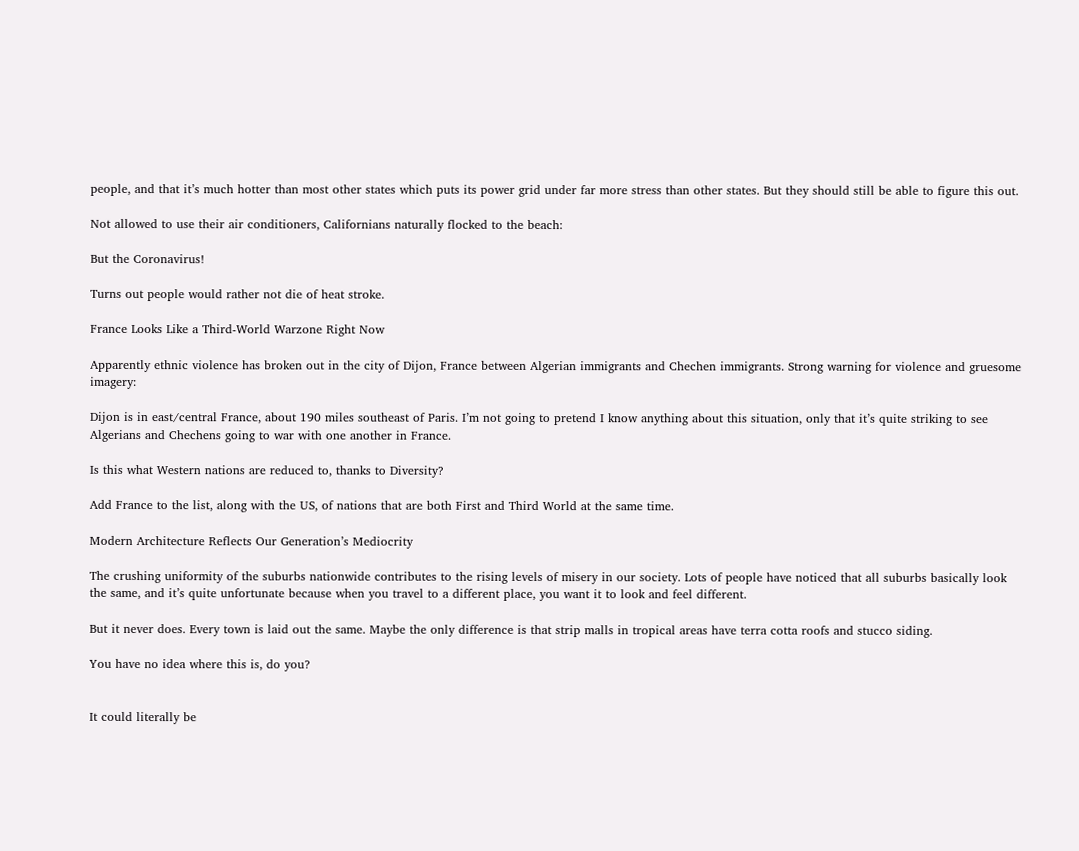people, and that it’s much hotter than most other states which puts its power grid under far more stress than other states. But they should still be able to figure this out.

Not allowed to use their air conditioners, Californians naturally flocked to the beach:

But the Coronavirus!

Turns out people would rather not die of heat stroke.

France Looks Like a Third-World Warzone Right Now

Apparently ethnic violence has broken out in the city of Dijon, France between Algerian immigrants and Chechen immigrants. Strong warning for violence and gruesome imagery:

Dijon is in east/central France, about 190 miles southeast of Paris. I’m not going to pretend I know anything about this situation, only that it’s quite striking to see Algerians and Chechens going to war with one another in France.

Is this what Western nations are reduced to, thanks to Diversity?

Add France to the list, along with the US, of nations that are both First and Third World at the same time.

Modern Architecture Reflects Our Generation’s Mediocrity

The crushing uniformity of the suburbs nationwide contributes to the rising levels of misery in our society. Lots of people have noticed that all suburbs basically look the same, and it’s quite unfortunate because when you travel to a different place, you want it to look and feel different.

But it never does. Every town is laid out the same. Maybe the only difference is that strip malls in tropical areas have terra cotta roofs and stucco siding.

You have no idea where this is, do you?


It could literally be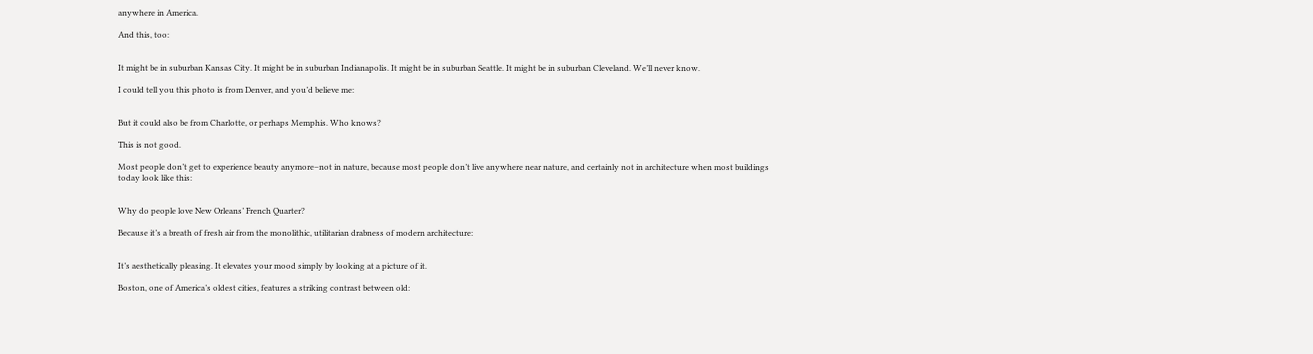anywhere in America.

And this, too:


It might be in suburban Kansas City. It might be in suburban Indianapolis. It might be in suburban Seattle. It might be in suburban Cleveland. We’ll never know.

I could tell you this photo is from Denver, and you’d believe me:


But it could also be from Charlotte, or perhaps Memphis. Who knows?

This is not good.

Most people don’t get to experience beauty anymore–not in nature, because most people don’t live anywhere near nature, and certainly not in architecture when most buildings today look like this:


Why do people love New Orleans’ French Quarter?

Because it’s a breath of fresh air from the monolithic, utilitarian drabness of modern architecture:


It’s aesthetically pleasing. It elevates your mood simply by looking at a picture of it.

Boston, one of America’s oldest cities, features a striking contrast between old: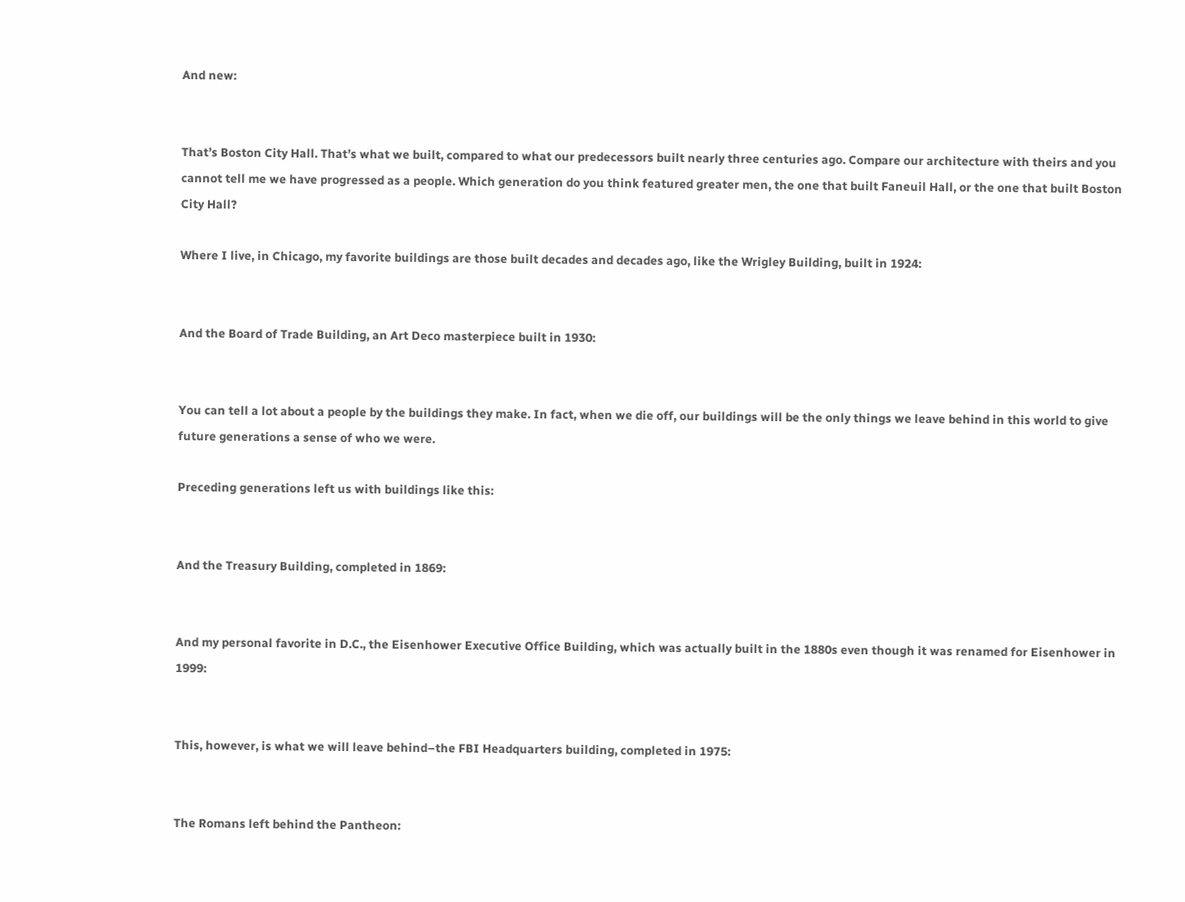And new:


That’s Boston City Hall. That’s what we built, compared to what our predecessors built nearly three centuries ago. Compare our architecture with theirs and you cannot tell me we have progressed as a people. Which generation do you think featured greater men, the one that built Faneuil Hall, or the one that built Boston City Hall?

Where I live, in Chicago, my favorite buildings are those built decades and decades ago, like the Wrigley Building, built in 1924:


And the Board of Trade Building, an Art Deco masterpiece built in 1930:


You can tell a lot about a people by the buildings they make. In fact, when we die off, our buildings will be the only things we leave behind in this world to give future generations a sense of who we were.

Preceding generations left us with buildings like this:


And the Treasury Building, completed in 1869:


And my personal favorite in D.C., the Eisenhower Executive Office Building, which was actually built in the 1880s even though it was renamed for Eisenhower in 1999:


This, however, is what we will leave behind–the FBI Headquarters building, completed in 1975:


The Romans left behind the Pantheon: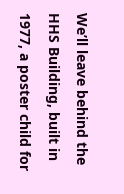We’ll leave behind the HHS Building, built in 1977, a poster child for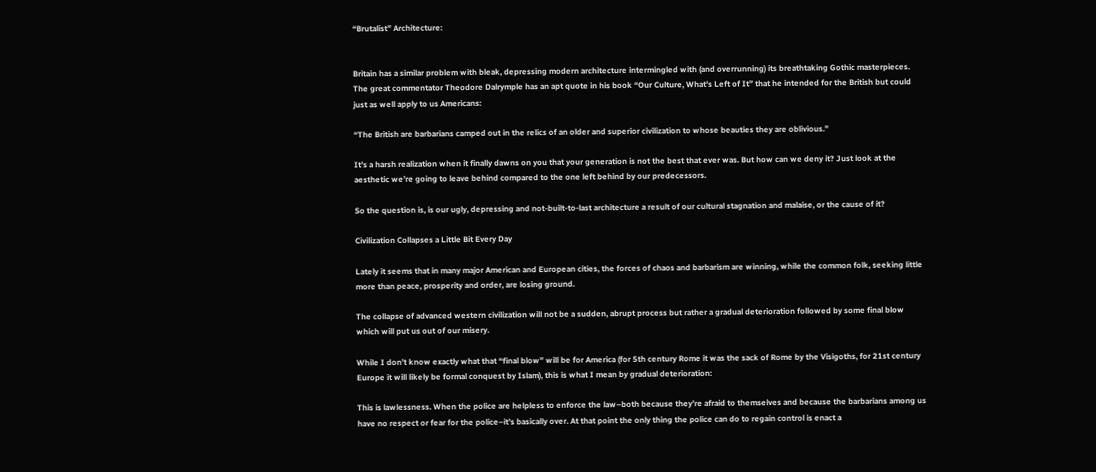“Brutalist” Architecture:


Britain has a similar problem with bleak, depressing modern architecture intermingled with (and overrunning) its breathtaking Gothic masterpieces. The great commentator Theodore Dalrymple has an apt quote in his book “Our Culture, What’s Left of It” that he intended for the British but could just as well apply to us Americans:

“The British are barbarians camped out in the relics of an older and superior civilization to whose beauties they are oblivious.”

It’s a harsh realization when it finally dawns on you that your generation is not the best that ever was. But how can we deny it? Just look at the aesthetic we’re going to leave behind compared to the one left behind by our predecessors.

So the question is, is our ugly, depressing and not-built-to-last architecture a result of our cultural stagnation and malaise, or the cause of it?

Civilization Collapses a Little Bit Every Day

Lately it seems that in many major American and European cities, the forces of chaos and barbarism are winning, while the common folk, seeking little more than peace, prosperity and order, are losing ground.

The collapse of advanced western civilization will not be a sudden, abrupt process but rather a gradual deterioration followed by some final blow which will put us out of our misery.

While I don’t know exactly what that “final blow” will be for America (for 5th century Rome it was the sack of Rome by the Visigoths, for 21st century Europe it will likely be formal conquest by Islam), this is what I mean by gradual deterioration:

This is lawlessness. When the police are helpless to enforce the law–both because they’re afraid to themselves and because the barbarians among us have no respect or fear for the police–it’s basically over. At that point the only thing the police can do to regain control is enact a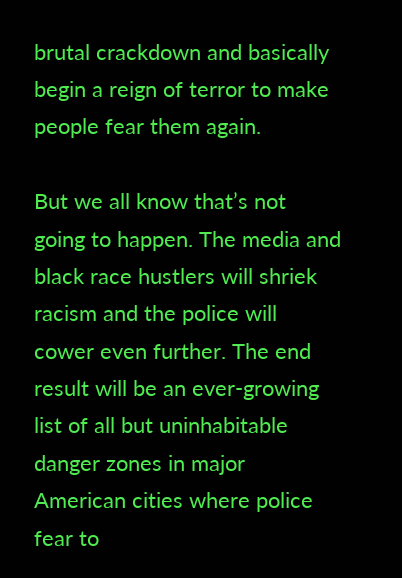brutal crackdown and basically begin a reign of terror to make people fear them again.

But we all know that’s not going to happen. The media and black race hustlers will shriek racism and the police will cower even further. The end result will be an ever-growing list of all but uninhabitable danger zones in major American cities where police fear to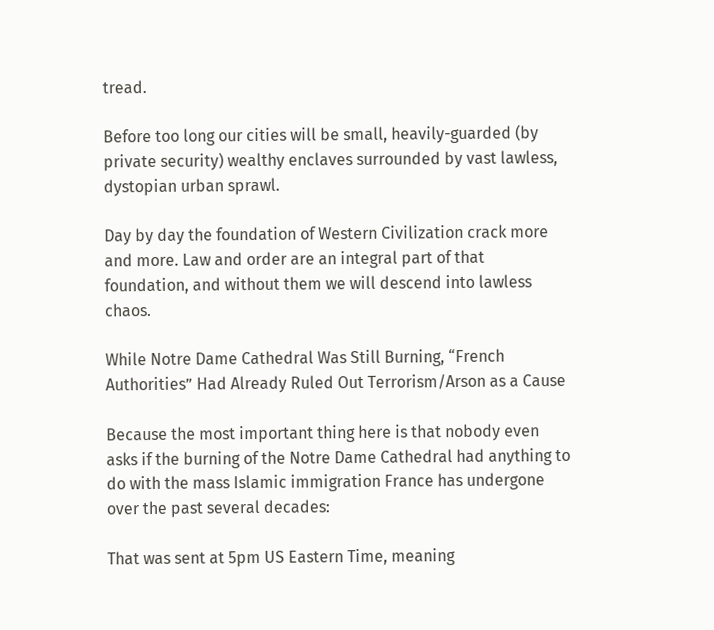tread.

Before too long our cities will be small, heavily-guarded (by private security) wealthy enclaves surrounded by vast lawless, dystopian urban sprawl.

Day by day the foundation of Western Civilization crack more and more. Law and order are an integral part of that foundation, and without them we will descend into lawless chaos.

While Notre Dame Cathedral Was Still Burning, “French Authorities” Had Already Ruled Out Terrorism/Arson as a Cause

Because the most important thing here is that nobody even asks if the burning of the Notre Dame Cathedral had anything to do with the mass Islamic immigration France has undergone over the past several decades:

That was sent at 5pm US Eastern Time, meaning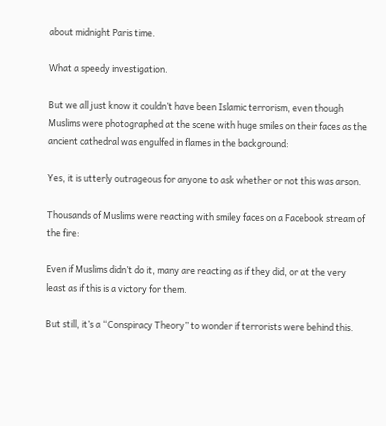about midnight Paris time.

What a speedy investigation.

But we all just know it couldn’t have been Islamic terrorism, even though Muslims were photographed at the scene with huge smiles on their faces as the ancient cathedral was engulfed in flames in the background:

Yes, it is utterly outrageous for anyone to ask whether or not this was arson.

Thousands of Muslims were reacting with smiley faces on a Facebook stream of the fire:

Even if Muslims didn’t do it, many are reacting as if they did, or at the very least as if this is a victory for them.

But still, it’s a “Conspiracy Theory” to wonder if terrorists were behind this.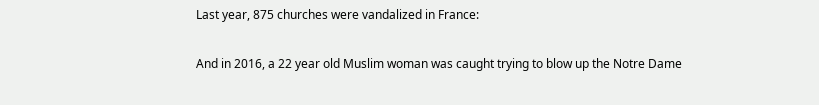Last year, 875 churches were vandalized in France:

And in 2016, a 22 year old Muslim woman was caught trying to blow up the Notre Dame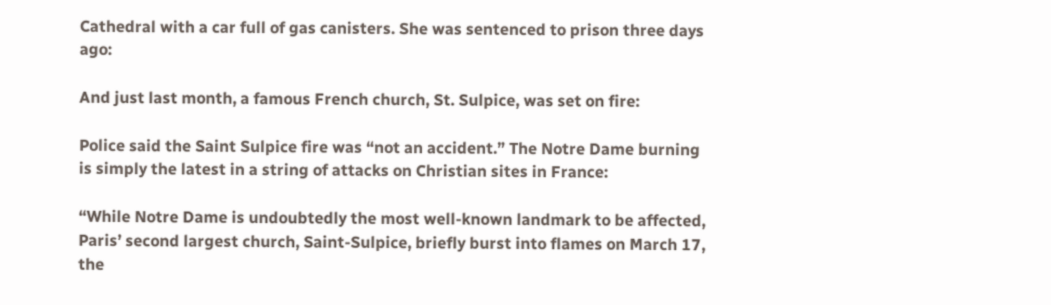Cathedral with a car full of gas canisters. She was sentenced to prison three days ago:

And just last month, a famous French church, St. Sulpice, was set on fire:

Police said the Saint Sulpice fire was “not an accident.” The Notre Dame burning is simply the latest in a string of attacks on Christian sites in France:

“While Notre Dame is undoubtedly the most well-known landmark to be affected, Paris’ second largest church, Saint-Sulpice, briefly burst into flames on March 17, the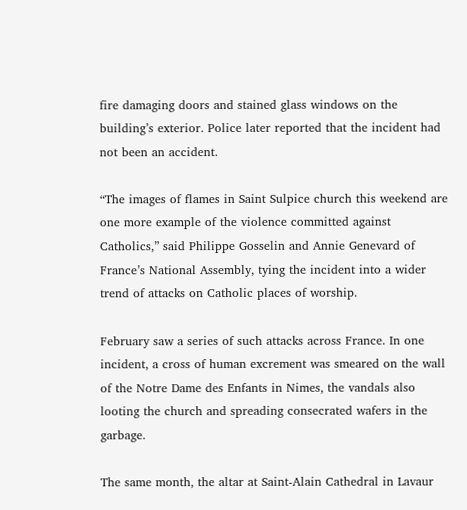fire damaging doors and stained glass windows on the building’s exterior. Police later reported that the incident had not been an accident.

“The images of flames in Saint Sulpice church this weekend are one more example of the violence committed against Catholics,” said Philippe Gosselin and Annie Genevard of France’s National Assembly, tying the incident into a wider trend of attacks on Catholic places of worship.

February saw a series of such attacks across France. In one incident, a cross of human excrement was smeared on the wall of the Notre Dame des Enfants in Nimes, the vandals also looting the church and spreading consecrated wafers in the garbage.

The same month, the altar at Saint-Alain Cathedral in Lavaur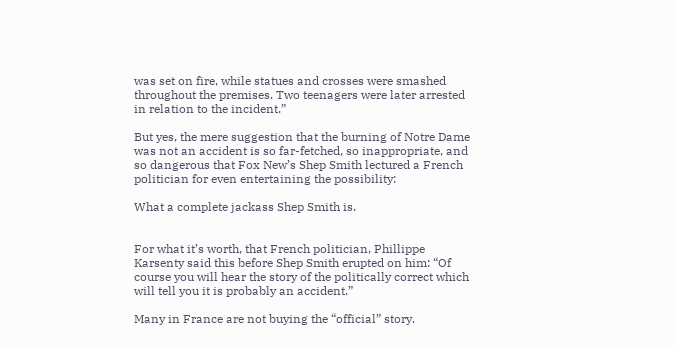was set on fire, while statues and crosses were smashed throughout the premises. Two teenagers were later arrested in relation to the incident.”

But yes, the mere suggestion that the burning of Notre Dame was not an accident is so far-fetched, so inappropriate, and so dangerous that Fox New’s Shep Smith lectured a French politician for even entertaining the possibility:

What a complete jackass Shep Smith is.


For what it’s worth, that French politician, Phillippe Karsenty said this before Shep Smith erupted on him: “Of course you will hear the story of the politically correct which will tell you it is probably an accident.”

Many in France are not buying the “official” story.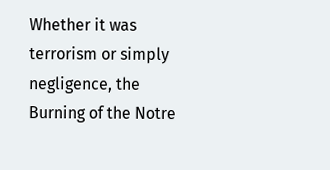Whether it was terrorism or simply negligence, the Burning of the Notre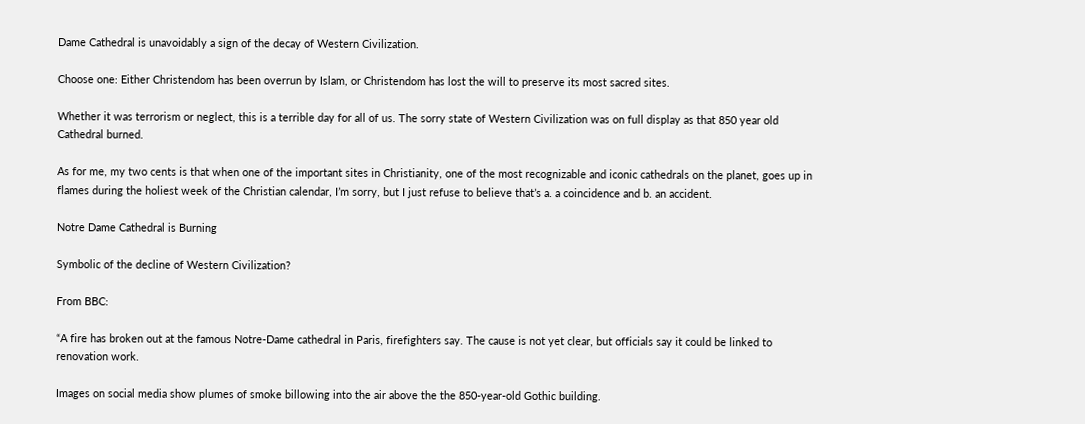Dame Cathedral is unavoidably a sign of the decay of Western Civilization.

Choose one: Either Christendom has been overrun by Islam, or Christendom has lost the will to preserve its most sacred sites.

Whether it was terrorism or neglect, this is a terrible day for all of us. The sorry state of Western Civilization was on full display as that 850 year old Cathedral burned.

As for me, my two cents is that when one of the important sites in Christianity, one of the most recognizable and iconic cathedrals on the planet, goes up in flames during the holiest week of the Christian calendar, I’m sorry, but I just refuse to believe that’s a. a coincidence and b. an accident.

Notre Dame Cathedral is Burning

Symbolic of the decline of Western Civilization?

From BBC:

“A fire has broken out at the famous Notre-Dame cathedral in Paris, firefighters say. The cause is not yet clear, but officials say it could be linked to renovation work.

Images on social media show plumes of smoke billowing into the air above the the 850-year-old Gothic building.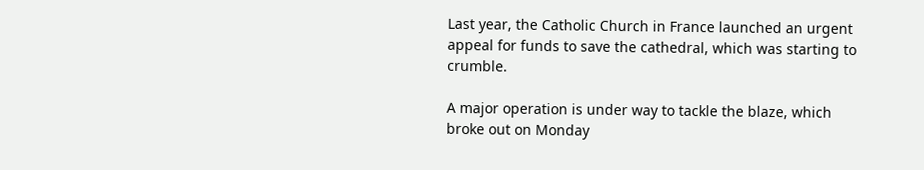Last year, the Catholic Church in France launched an urgent appeal for funds to save the cathedral, which was starting to crumble.

A major operation is under way to tackle the blaze, which broke out on Monday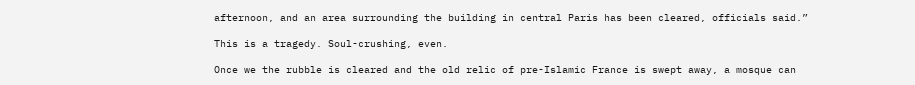afternoon, and an area surrounding the building in central Paris has been cleared, officials said.”

This is a tragedy. Soul-crushing, even.

Once we the rubble is cleared and the old relic of pre-Islamic France is swept away, a mosque can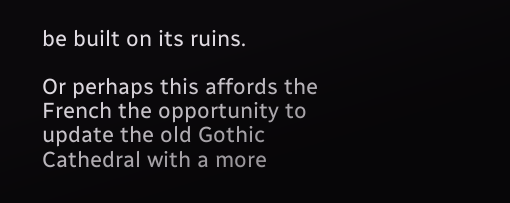be built on its ruins.

Or perhaps this affords the French the opportunity to update the old Gothic Cathedral with a more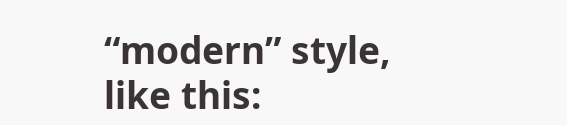“modern” style, like this: